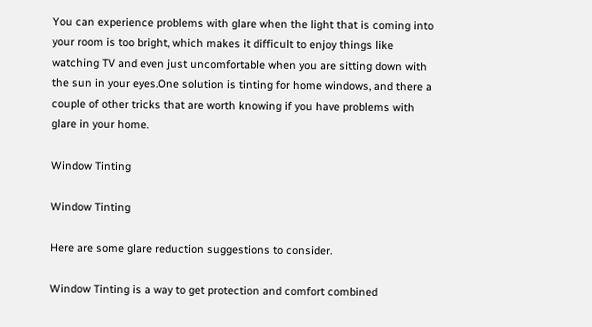You can experience problems with glare when the light that is coming into your room is too bright, which makes it difficult to enjoy things like watching TV and even just uncomfortable when you are sitting down with the sun in your eyes.One solution is tinting for home windows, and there a couple of other tricks that are worth knowing if you have problems with glare in your home.

Window Tinting

Window Tinting

Here are some glare reduction suggestions to consider.

Window Tinting is a way to get protection and comfort combined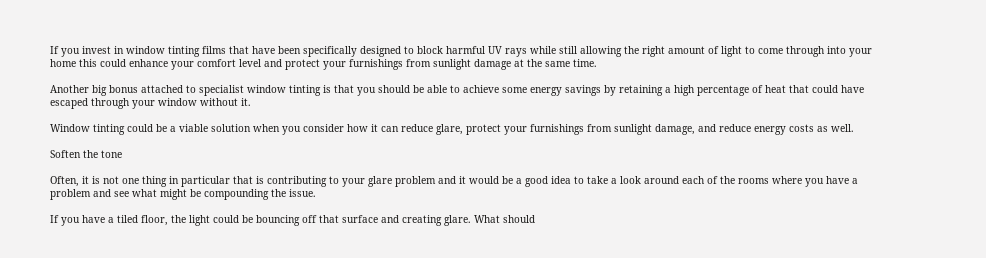If you invest in window tinting films that have been specifically designed to block harmful UV rays while still allowing the right amount of light to come through into your home this could enhance your comfort level and protect your furnishings from sunlight damage at the same time.

Another big bonus attached to specialist window tinting is that you should be able to achieve some energy savings by retaining a high percentage of heat that could have escaped through your window without it.

Window tinting could be a viable solution when you consider how it can reduce glare, protect your furnishings from sunlight damage, and reduce energy costs as well.

Soften the tone

Often, it is not one thing in particular that is contributing to your glare problem and it would be a good idea to take a look around each of the rooms where you have a problem and see what might be compounding the issue.

If you have a tiled floor, the light could be bouncing off that surface and creating glare. What should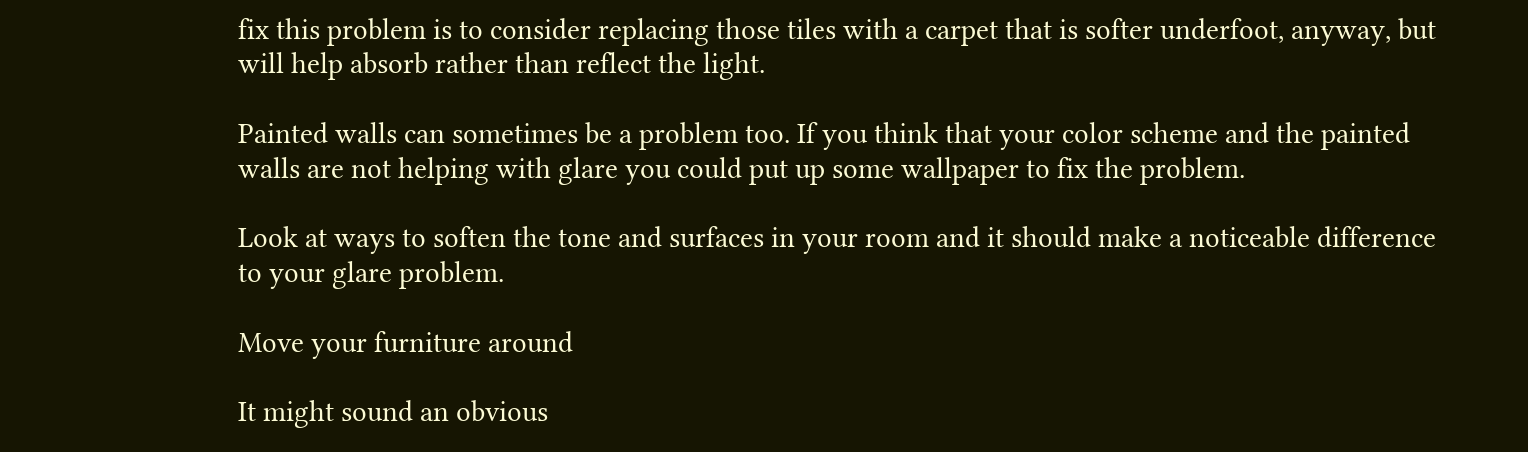fix this problem is to consider replacing those tiles with a carpet that is softer underfoot, anyway, but will help absorb rather than reflect the light.

Painted walls can sometimes be a problem too. If you think that your color scheme and the painted walls are not helping with glare you could put up some wallpaper to fix the problem.

Look at ways to soften the tone and surfaces in your room and it should make a noticeable difference to your glare problem.

Move your furniture around

It might sound an obvious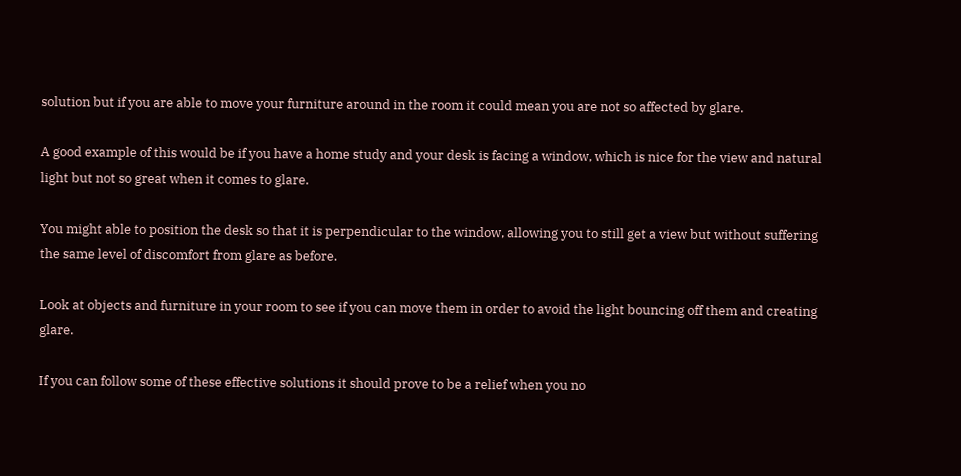solution but if you are able to move your furniture around in the room it could mean you are not so affected by glare.

A good example of this would be if you have a home study and your desk is facing a window, which is nice for the view and natural light but not so great when it comes to glare.

You might able to position the desk so that it is perpendicular to the window, allowing you to still get a view but without suffering the same level of discomfort from glare as before.

Look at objects and furniture in your room to see if you can move them in order to avoid the light bouncing off them and creating glare.

If you can follow some of these effective solutions it should prove to be a relief when you no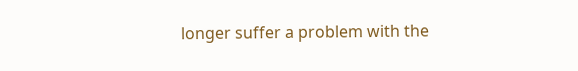longer suffer a problem with the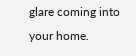glare coming into your home.